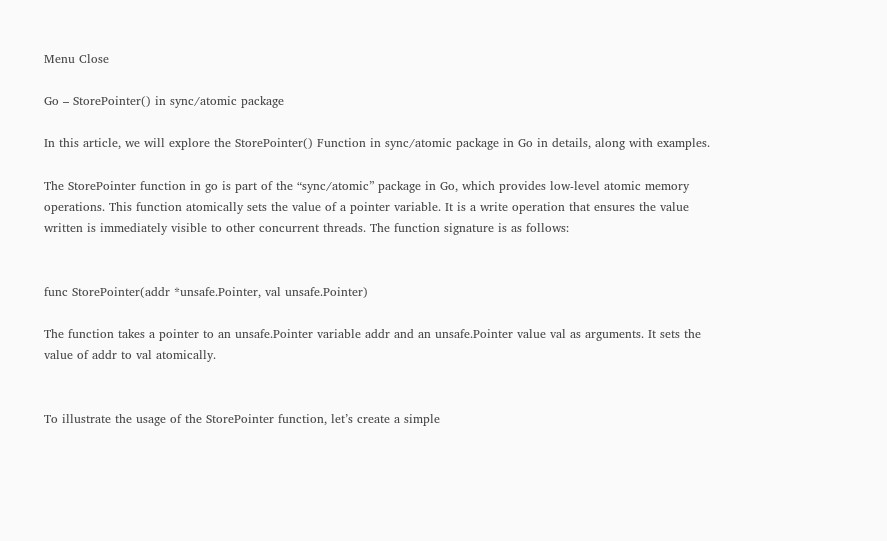Menu Close

Go – StorePointer() in sync/atomic package

In this article, we will explore the StorePointer() Function in sync/atomic package in Go in details, along with examples.

The StorePointer function in go is part of the “sync/atomic” package in Go, which provides low-level atomic memory operations. This function atomically sets the value of a pointer variable. It is a write operation that ensures the value written is immediately visible to other concurrent threads. The function signature is as follows:


func StorePointer(addr *unsafe.Pointer, val unsafe.Pointer)

The function takes a pointer to an unsafe.Pointer variable addr and an unsafe.Pointer value val as arguments. It sets the value of addr to val atomically.


To illustrate the usage of the StorePointer function, let’s create a simple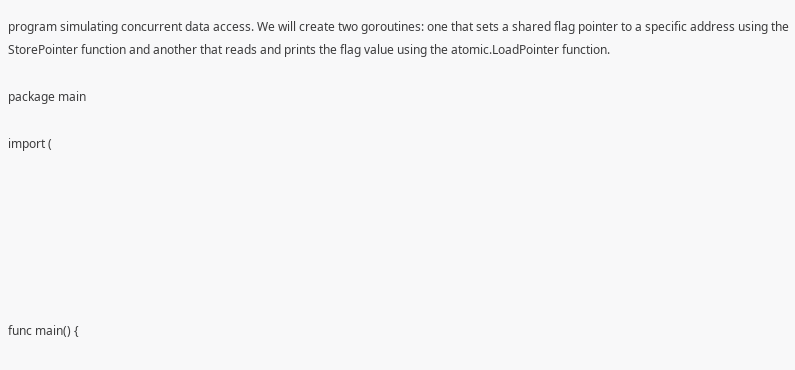program simulating concurrent data access. We will create two goroutines: one that sets a shared flag pointer to a specific address using the StorePointer function and another that reads and prints the flag value using the atomic.LoadPointer function.

package main

import (







func main() {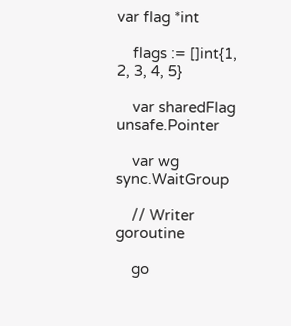var flag *int

    flags := []int{1, 2, 3, 4, 5}

    var sharedFlag unsafe.Pointer

    var wg sync.WaitGroup

    // Writer goroutine

    go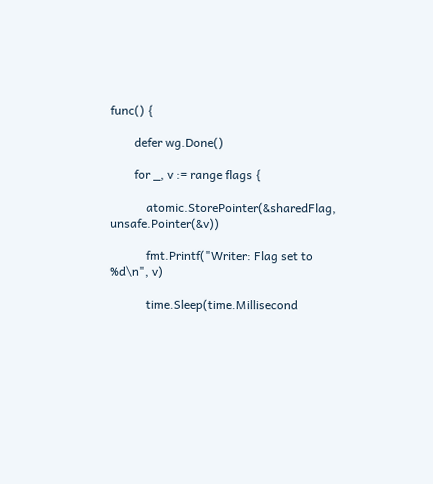func() {

        defer wg.Done()

        for _, v := range flags {

            atomic.StorePointer(&sharedFlag, unsafe.Pointer(&v))

            fmt.Printf("Writer: Flag set to %d\n", v)

            time.Sleep(time.Millisecond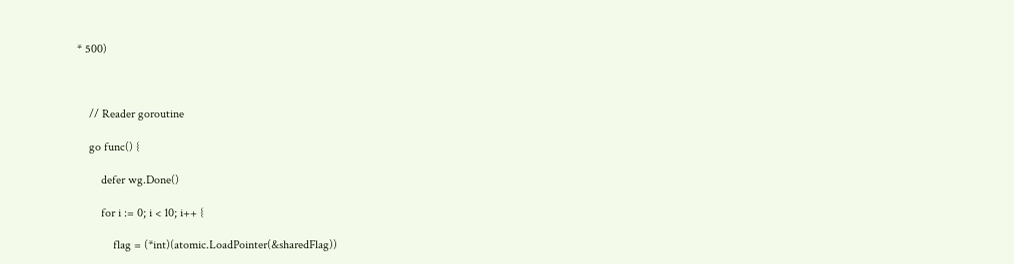* 500)



    // Reader goroutine

    go func() {

        defer wg.Done()

        for i := 0; i < 10; i++ {

            flag = (*int)(atomic.LoadPointer(&sharedFlag))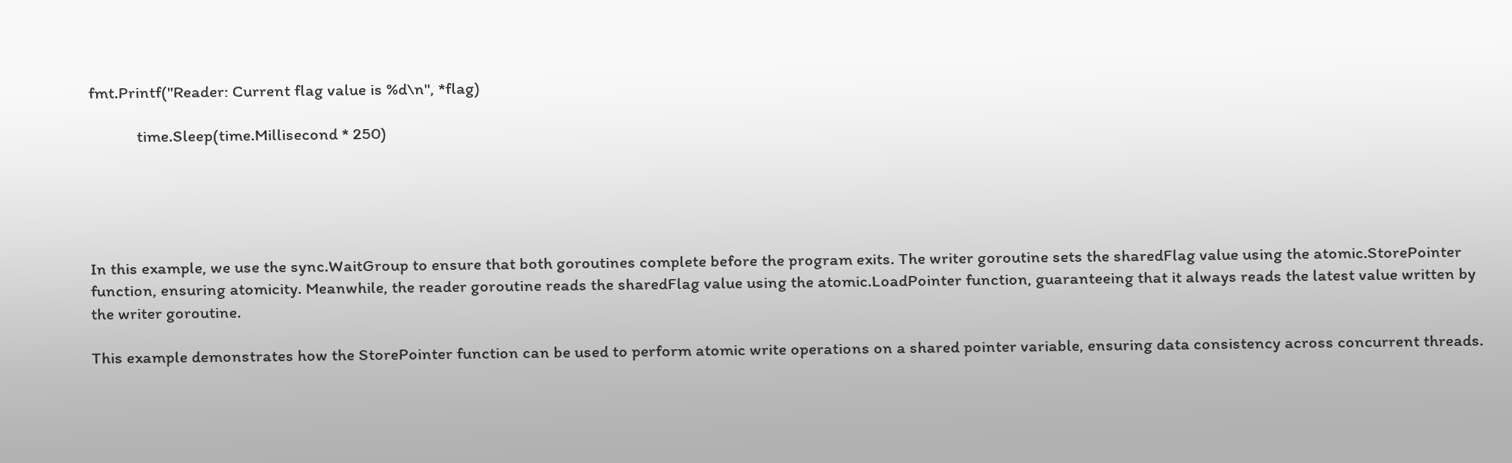fmt.Printf("Reader: Current flag value is %d\n", *flag)

            time.Sleep(time.Millisecond * 250)





In this example, we use the sync.WaitGroup to ensure that both goroutines complete before the program exits. The writer goroutine sets the sharedFlag value using the atomic.StorePointer function, ensuring atomicity. Meanwhile, the reader goroutine reads the sharedFlag value using the atomic.LoadPointer function, guaranteeing that it always reads the latest value written by the writer goroutine.

This example demonstrates how the StorePointer function can be used to perform atomic write operations on a shared pointer variable, ensuring data consistency across concurrent threads.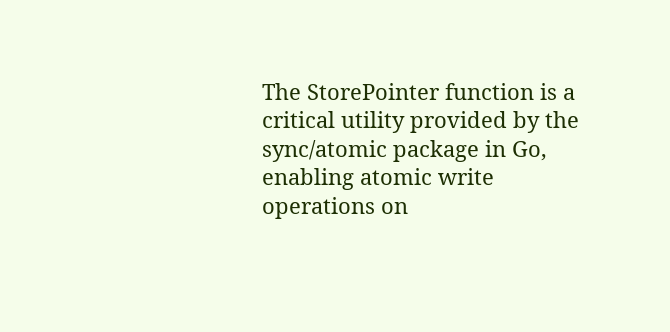The StorePointer function is a critical utility provided by the sync/atomic package in Go, enabling atomic write operations on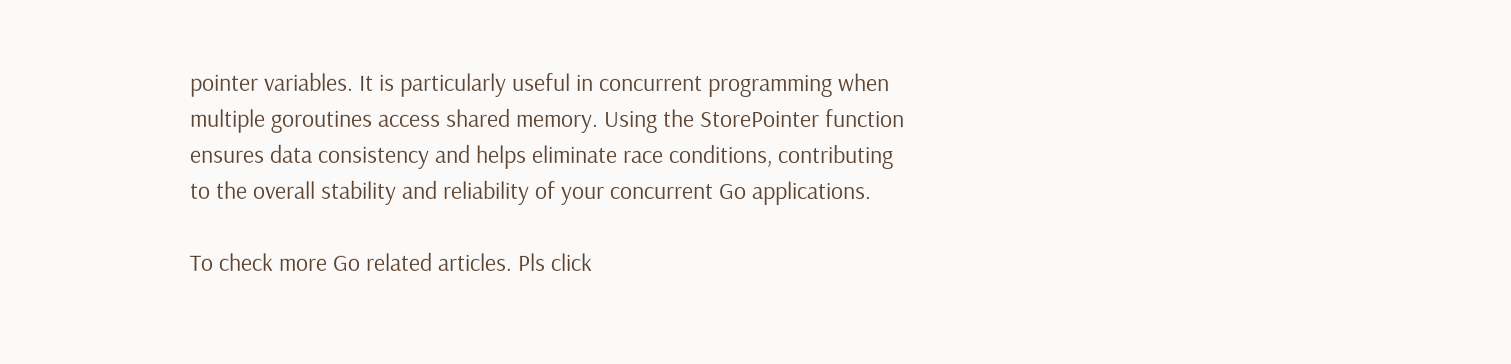pointer variables. It is particularly useful in concurrent programming when multiple goroutines access shared memory. Using the StorePointer function ensures data consistency and helps eliminate race conditions, contributing to the overall stability and reliability of your concurrent Go applications.

To check more Go related articles. Pls click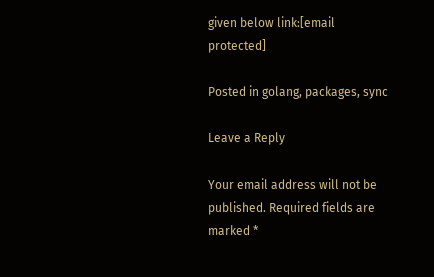given below link:[email protected]

Posted in golang, packages, sync

Leave a Reply

Your email address will not be published. Required fields are marked *